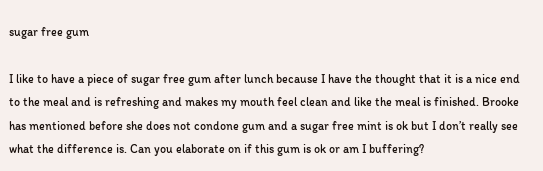sugar free gum

I like to have a piece of sugar free gum after lunch because I have the thought that it is a nice end to the meal and is refreshing and makes my mouth feel clean and like the meal is finished. Brooke has mentioned before she does not condone gum and a sugar free mint is ok but I don’t really see what the difference is. Can you elaborate on if this gum is ok or am I buffering?